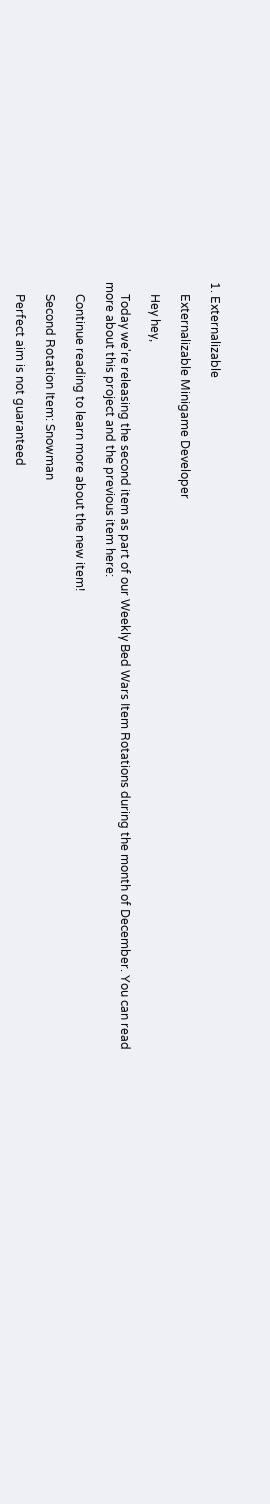1. Externalizable

    Externalizable Minigame Developer

    Hey hey,

    Today we're releasing the second item as part of our Weekly Bed Wars Item Rotations during the month of December. You can read more about this project and the previous item here:

    Continue reading to learn more about the new item!

    Second Rotation Item: Snowman

    Perfect aim is not guaranteed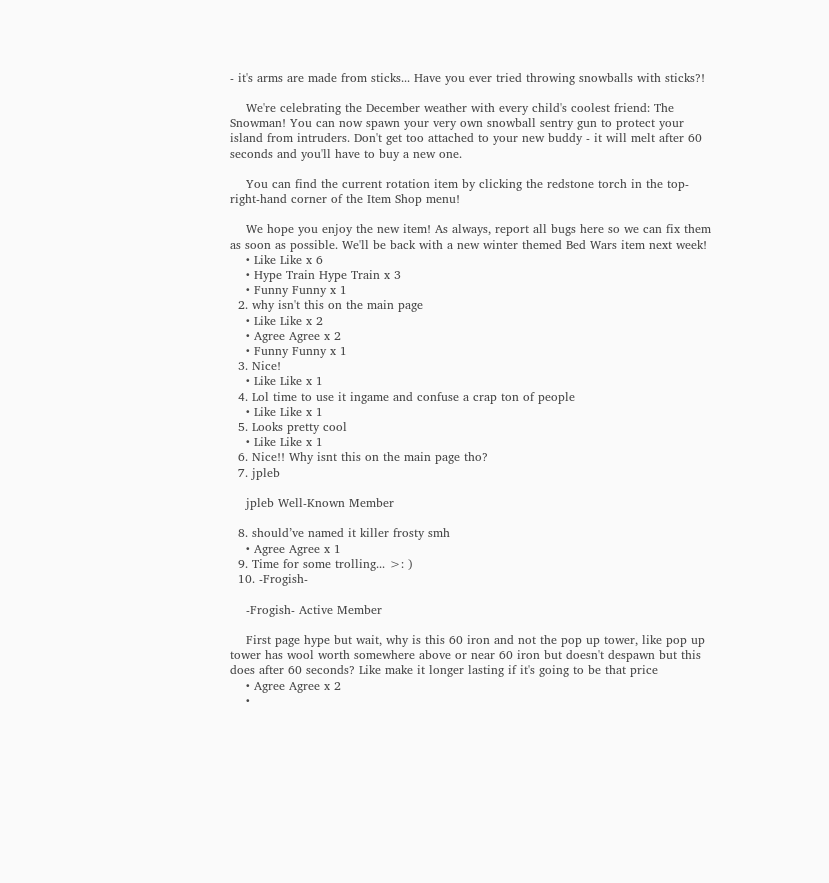- it's arms are made from sticks... Have you ever tried throwing snowballs with sticks?!

    We're celebrating the December weather with every child's coolest friend: The Snowman! You can now spawn your very own snowball sentry gun to protect your island from intruders. Don't get too attached to your new buddy - it will melt after 60 seconds and you'll have to buy a new one.

    You can find the current rotation item by clicking the redstone torch in the top-right-hand corner of the Item Shop menu!

    We hope you enjoy the new item! As always, report all bugs here so we can fix them as soon as possible. We'll be back with a new winter themed Bed Wars item next week!
    • Like Like x 6
    • Hype Train Hype Train x 3
    • Funny Funny x 1
  2. why isn't this on the main page
    • Like Like x 2
    • Agree Agree x 2
    • Funny Funny x 1
  3. Nice!
    • Like Like x 1
  4. Lol time to use it ingame and confuse a crap ton of people
    • Like Like x 1
  5. Looks pretty cool
    • Like Like x 1
  6. Nice!! Why isnt this on the main page tho?
  7. jpleb

    jpleb Well-Known Member

  8. should’ve named it killer frosty smh
    • Agree Agree x 1
  9. Time for some trolling... >: )
  10. -Frogish-

    -Frogish- Active Member

    First page hype but wait, why is this 60 iron and not the pop up tower, like pop up tower has wool worth somewhere above or near 60 iron but doesn't despawn but this does after 60 seconds? Like make it longer lasting if it's going to be that price
    • Agree Agree x 2
    •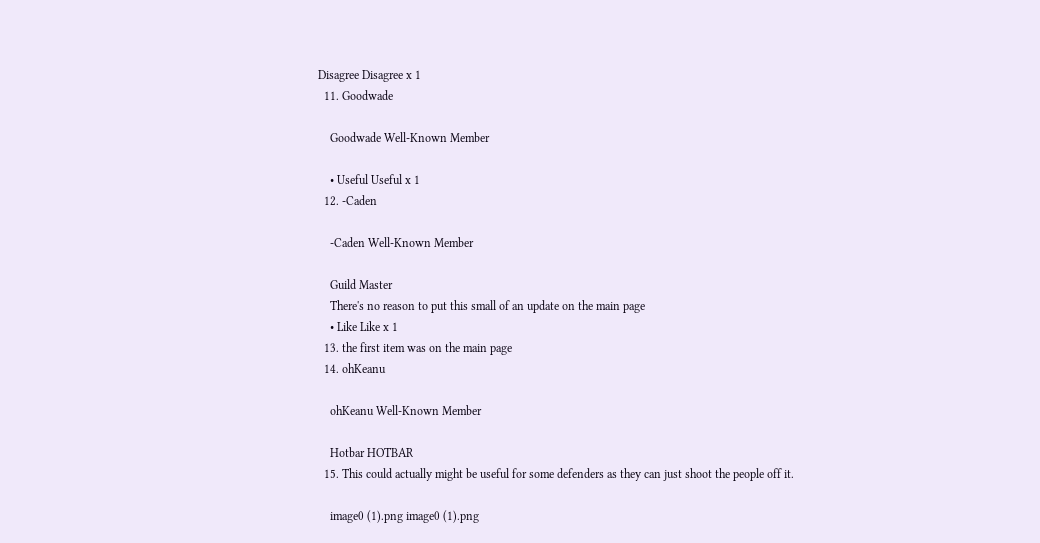Disagree Disagree x 1
  11. Goodwade

    Goodwade Well-Known Member

    • Useful Useful x 1
  12. -Caden

    -Caden Well-Known Member

    Guild Master
    There's no reason to put this small of an update on the main page
    • Like Like x 1
  13. the first item was on the main page
  14. ohKeanu

    ohKeanu Well-Known Member

    Hotbar HOTBAR
  15. This could actually might be useful for some defenders as they can just shoot the people off it.

    image0 (1).png image0 (1).png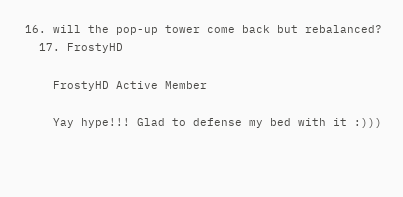16. will the pop-up tower come back but rebalanced?
  17. FrostyHD

    FrostyHD Active Member

    Yay hype!!! Glad to defense my bed with it :)))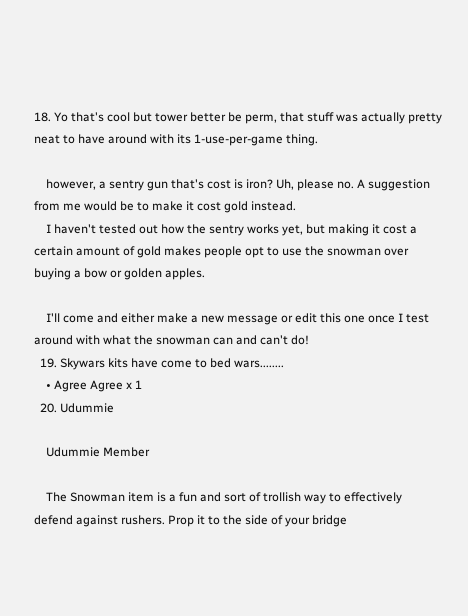18. Yo that's cool but tower better be perm, that stuff was actually pretty neat to have around with its 1-use-per-game thing.

    however, a sentry gun that's cost is iron? Uh, please no. A suggestion from me would be to make it cost gold instead.
    I haven't tested out how the sentry works yet, but making it cost a certain amount of gold makes people opt to use the snowman over buying a bow or golden apples.

    I'll come and either make a new message or edit this one once I test around with what the snowman can and can't do!
  19. Skywars kits have come to bed wars........
    • Agree Agree x 1
  20. Udummie

    Udummie Member

    The Snowman item is a fun and sort of trollish way to effectively defend against rushers. Prop it to the side of your bridge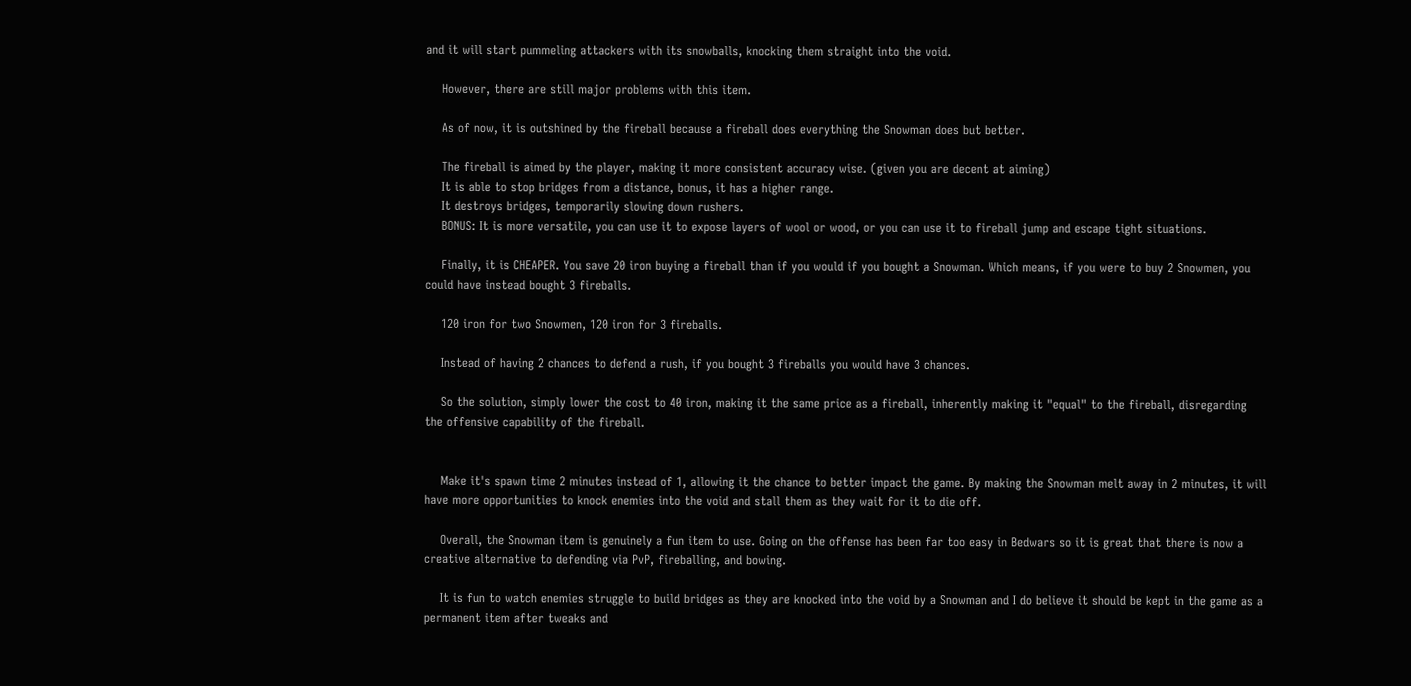and it will start pummeling attackers with its snowballs, knocking them straight into the void.

    However, there are still major problems with this item.

    As of now, it is outshined by the fireball because a fireball does everything the Snowman does but better.

    The fireball is aimed by the player, making it more consistent accuracy wise. (given you are decent at aiming)
    It is able to stop bridges from a distance, bonus, it has a higher range.
    It destroys bridges, temporarily slowing down rushers.
    BONUS: It is more versatile, you can use it to expose layers of wool or wood, or you can use it to fireball jump and escape tight situations.

    Finally, it is CHEAPER. You save 20 iron buying a fireball than if you would if you bought a Snowman. Which means, if you were to buy 2 Snowmen, you could have instead bought 3 fireballs.

    120 iron for two Snowmen, 120 iron for 3 fireballs.

    Instead of having 2 chances to defend a rush, if you bought 3 fireballs you would have 3 chances.

    So the solution, simply lower the cost to 40 iron, making it the same price as a fireball, inherently making it "equal" to the fireball, disregarding the offensive capability of the fireball.


    Make it's spawn time 2 minutes instead of 1, allowing it the chance to better impact the game. By making the Snowman melt away in 2 minutes, it will have more opportunities to knock enemies into the void and stall them as they wait for it to die off.

    Overall, the Snowman item is genuinely a fun item to use. Going on the offense has been far too easy in Bedwars so it is great that there is now a creative alternative to defending via PvP, fireballing, and bowing.

    It is fun to watch enemies struggle to build bridges as they are knocked into the void by a Snowman and I do believe it should be kept in the game as a permanent item after tweaks and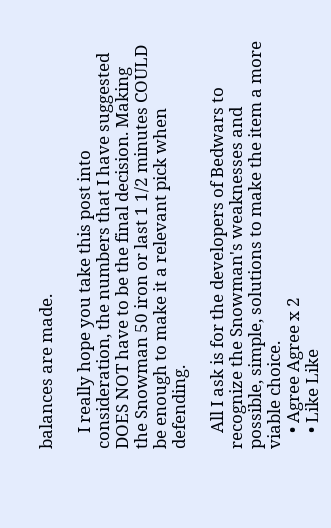balances are made.

    I really hope you take this post into consideration, the numbers that I have suggested DOES NOT have to be the final decision. Making the Snowman 50 iron or last 1 1/2 minutes COULD be enough to make it a relevant pick when defending.

    All I ask is for the developers of Bedwars to recognize the Snowman's weaknesses and possible, simple, solutions to make the item a more viable choice.
    • Agree Agree x 2
    • Like Like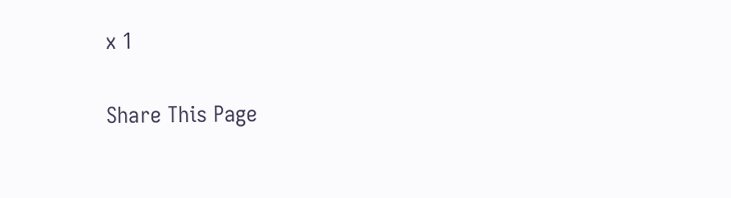x 1

Share This Page